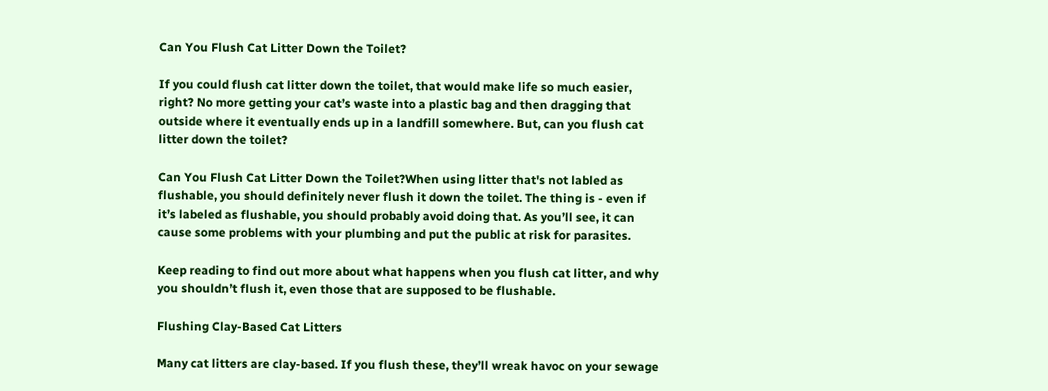Can You Flush Cat Litter Down the Toilet?

If you could flush cat litter down the toilet, that would make life so much easier, right? No more getting your cat’s waste into a plastic bag and then dragging that outside where it eventually ends up in a landfill somewhere. But, can you flush cat litter down the toilet?

Can You Flush Cat Litter Down the Toilet?When using litter that's not labled as flushable, you should definitely never flush it down the toilet. The thing is - even if it’s labeled as flushable, you should probably avoid doing that. As you’ll see, it can cause some problems with your plumbing and put the public at risk for parasites.

Keep reading to find out more about what happens when you flush cat litter, and why you shouldn’t flush it, even those that are supposed to be flushable.

Flushing Clay-Based Cat Litters

Many cat litters are clay-based. If you flush these, they’ll wreak havoc on your sewage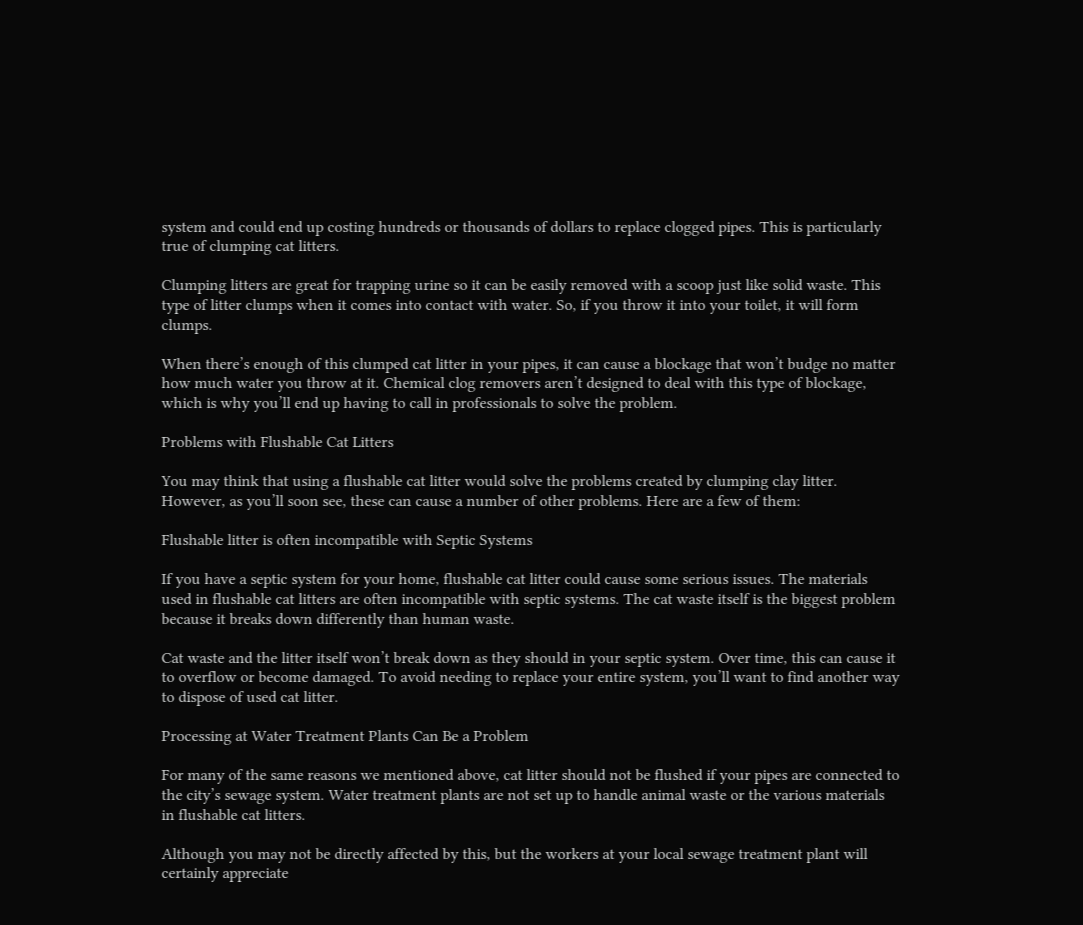system and could end up costing hundreds or thousands of dollars to replace clogged pipes. This is particularly true of clumping cat litters.

Clumping litters are great for trapping urine so it can be easily removed with a scoop just like solid waste. This type of litter clumps when it comes into contact with water. So, if you throw it into your toilet, it will form clumps.

When there’s enough of this clumped cat litter in your pipes, it can cause a blockage that won’t budge no matter how much water you throw at it. Chemical clog removers aren’t designed to deal with this type of blockage, which is why you’ll end up having to call in professionals to solve the problem.

Problems with Flushable Cat Litters

You may think that using a flushable cat litter would solve the problems created by clumping clay litter. However, as you’ll soon see, these can cause a number of other problems. Here are a few of them:

Flushable litter is often incompatible with Septic Systems

If you have a septic system for your home, flushable cat litter could cause some serious issues. The materials used in flushable cat litters are often incompatible with septic systems. The cat waste itself is the biggest problem because it breaks down differently than human waste.

Cat waste and the litter itself won’t break down as they should in your septic system. Over time, this can cause it to overflow or become damaged. To avoid needing to replace your entire system, you’ll want to find another way to dispose of used cat litter.

Processing at Water Treatment Plants Can Be a Problem

For many of the same reasons we mentioned above, cat litter should not be flushed if your pipes are connected to the city’s sewage system. Water treatment plants are not set up to handle animal waste or the various materials in flushable cat litters.

Although you may not be directly affected by this, but the workers at your local sewage treatment plant will certainly appreciate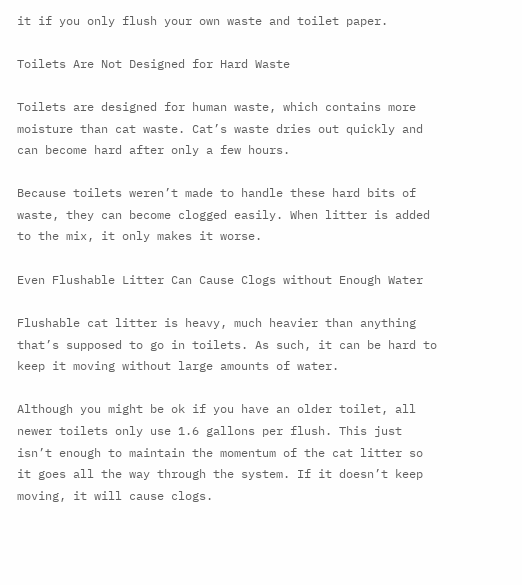it if you only flush your own waste and toilet paper.

Toilets Are Not Designed for Hard Waste

Toilets are designed for human waste, which contains more moisture than cat waste. Cat’s waste dries out quickly and can become hard after only a few hours.

Because toilets weren’t made to handle these hard bits of waste, they can become clogged easily. When litter is added to the mix, it only makes it worse.

Even Flushable Litter Can Cause Clogs without Enough Water

Flushable cat litter is heavy, much heavier than anything that’s supposed to go in toilets. As such, it can be hard to keep it moving without large amounts of water.

Although you might be ok if you have an older toilet, all newer toilets only use 1.6 gallons per flush. This just isn’t enough to maintain the momentum of the cat litter so it goes all the way through the system. If it doesn’t keep moving, it will cause clogs.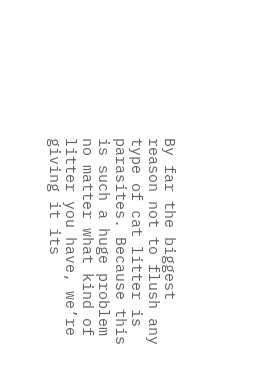By far the biggest reason not to flush any type of cat litter is parasites. Because this is such a huge problem no matter what kind of litter you have, we’re giving it its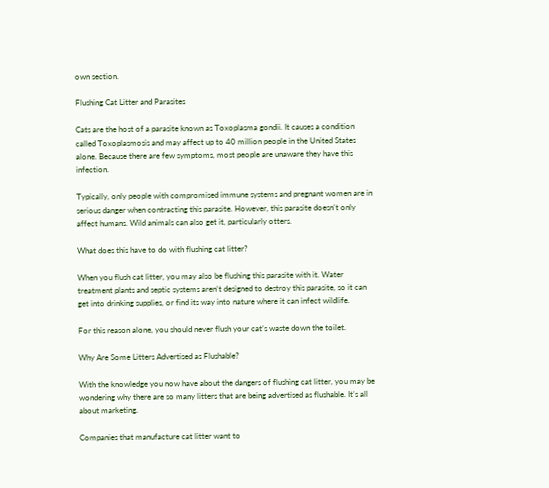own section.

Flushing Cat Litter and Parasites

Cats are the host of a parasite known as Toxoplasma gondii. It causes a condition called Toxoplasmosis and may affect up to 40 million people in the United States alone. Because there are few symptoms, most people are unaware they have this infection.

Typically, only people with compromised immune systems and pregnant women are in serious danger when contracting this parasite. However, this parasite doesn’t only affect humans. Wild animals can also get it, particularly otters.

What does this have to do with flushing cat litter?

When you flush cat litter, you may also be flushing this parasite with it. Water treatment plants and septic systems aren’t designed to destroy this parasite, so it can get into drinking supplies, or find its way into nature where it can infect wildlife.

For this reason alone, you should never flush your cat’s waste down the toilet.

Why Are Some Litters Advertised as Flushable?

With the knowledge you now have about the dangers of flushing cat litter, you may be wondering why there are so many litters that are being advertised as flushable. It’s all about marketing.

Companies that manufacture cat litter want to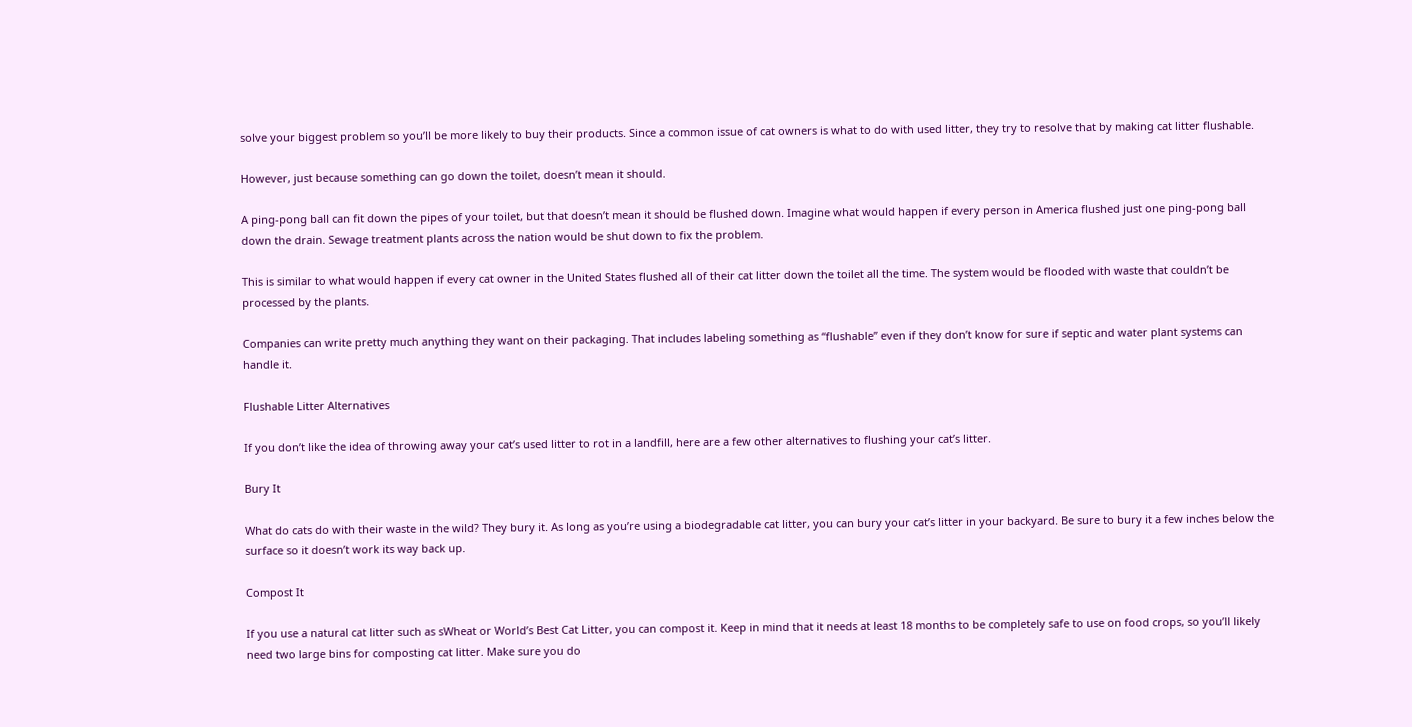solve your biggest problem so you’ll be more likely to buy their products. Since a common issue of cat owners is what to do with used litter, they try to resolve that by making cat litter flushable.

However, just because something can go down the toilet, doesn’t mean it should.

A ping-pong ball can fit down the pipes of your toilet, but that doesn’t mean it should be flushed down. Imagine what would happen if every person in America flushed just one ping-pong ball down the drain. Sewage treatment plants across the nation would be shut down to fix the problem.

This is similar to what would happen if every cat owner in the United States flushed all of their cat litter down the toilet all the time. The system would be flooded with waste that couldn’t be processed by the plants.

Companies can write pretty much anything they want on their packaging. That includes labeling something as “flushable” even if they don’t know for sure if septic and water plant systems can handle it.

Flushable Litter Alternatives

If you don’t like the idea of throwing away your cat’s used litter to rot in a landfill, here are a few other alternatives to flushing your cat’s litter.

Bury It

What do cats do with their waste in the wild? They bury it. As long as you’re using a biodegradable cat litter, you can bury your cat’s litter in your backyard. Be sure to bury it a few inches below the surface so it doesn’t work its way back up.

Compost It

If you use a natural cat litter such as sWheat or World’s Best Cat Litter, you can compost it. Keep in mind that it needs at least 18 months to be completely safe to use on food crops, so you’ll likely need two large bins for composting cat litter. Make sure you do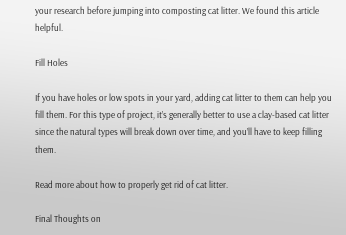your research before jumping into composting cat litter. We found this article helpful.

Fill Holes

If you have holes or low spots in your yard, adding cat litter to them can help you fill them. For this type of project, it’s generally better to use a clay-based cat litter since the natural types will break down over time, and you’ll have to keep filling them.

Read more about how to properly get rid of cat litter.

Final Thoughts on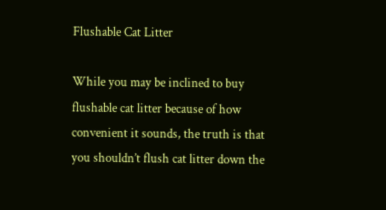Flushable Cat Litter

While you may be inclined to buy flushable cat litter because of how convenient it sounds, the truth is that you shouldn’t flush cat litter down the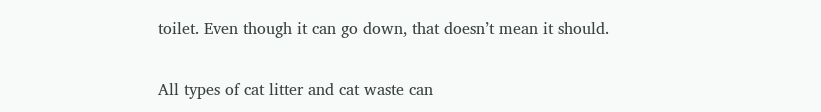toilet. Even though it can go down, that doesn’t mean it should.

All types of cat litter and cat waste can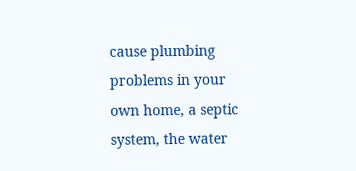cause plumbing problems in your own home, a septic system, the water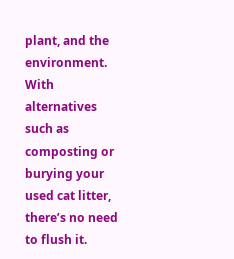plant, and the environment. With alternatives such as composting or burying your used cat litter, there’s no need to flush it.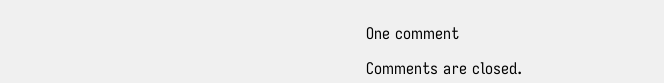One comment

Comments are closed.